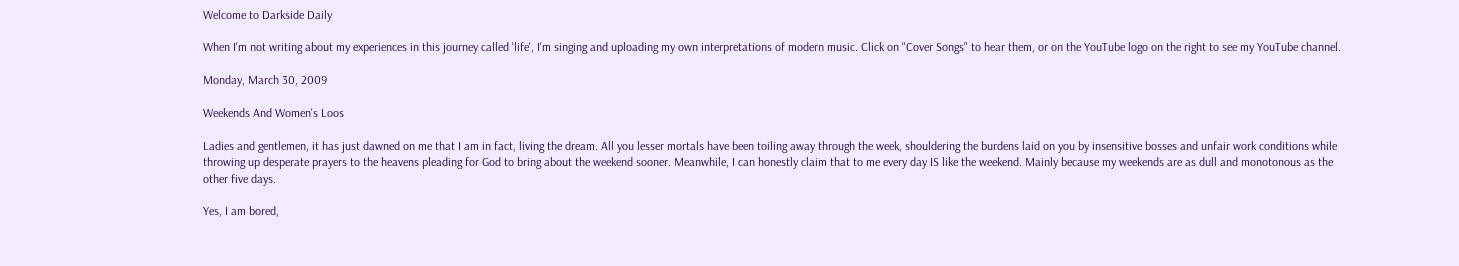Welcome to Darkside Daily

When I'm not writing about my experiences in this journey called 'life', I'm singing and uploading my own interpretations of modern music. Click on "Cover Songs" to hear them, or on the YouTube logo on the right to see my YouTube channel.

Monday, March 30, 2009

Weekends And Women's Loos

Ladies and gentlemen, it has just dawned on me that I am in fact, living the dream. All you lesser mortals have been toiling away through the week, shouldering the burdens laid on you by insensitive bosses and unfair work conditions while throwing up desperate prayers to the heavens pleading for God to bring about the weekend sooner. Meanwhile, I can honestly claim that to me every day IS like the weekend. Mainly because my weekends are as dull and monotonous as the other five days.

Yes, I am bored,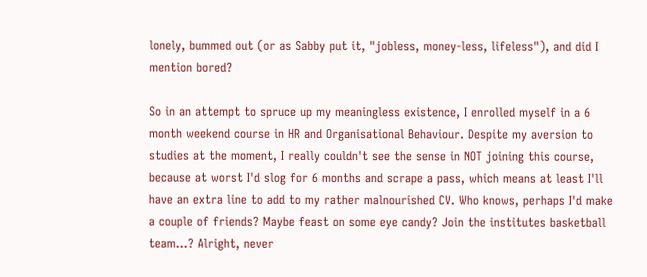lonely, bummed out (or as Sabby put it, "jobless, money-less, lifeless"), and did I mention bored?

So in an attempt to spruce up my meaningless existence, I enrolled myself in a 6 month weekend course in HR and Organisational Behaviour. Despite my aversion to studies at the moment, I really couldn't see the sense in NOT joining this course, because at worst I'd slog for 6 months and scrape a pass, which means at least I'll have an extra line to add to my rather malnourished CV. Who knows, perhaps I'd make a couple of friends? Maybe feast on some eye candy? Join the institutes basketball team...? Alright, never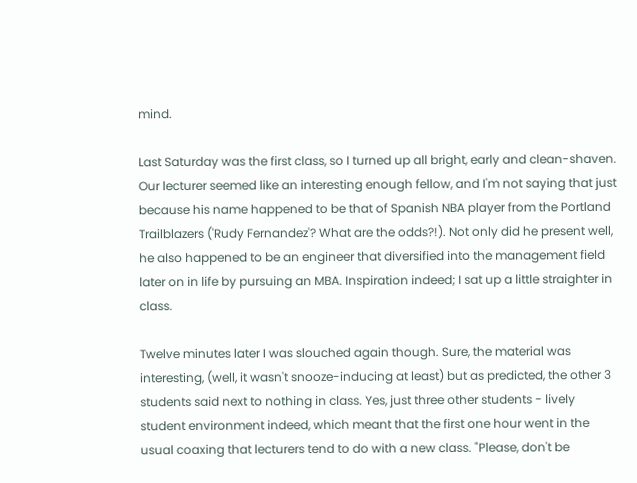mind.

Last Saturday was the first class, so I turned up all bright, early and clean-shaven. Our lecturer seemed like an interesting enough fellow, and I'm not saying that just because his name happened to be that of Spanish NBA player from the Portland Trailblazers ('Rudy Fernandez'? What are the odds?!). Not only did he present well, he also happened to be an engineer that diversified into the management field later on in life by pursuing an MBA. Inspiration indeed; I sat up a little straighter in class.

Twelve minutes later I was slouched again though. Sure, the material was interesting, (well, it wasn't snooze-inducing at least) but as predicted, the other 3 students said next to nothing in class. Yes, just three other students - lively student environment indeed, which meant that the first one hour went in the usual coaxing that lecturers tend to do with a new class. "Please, don't be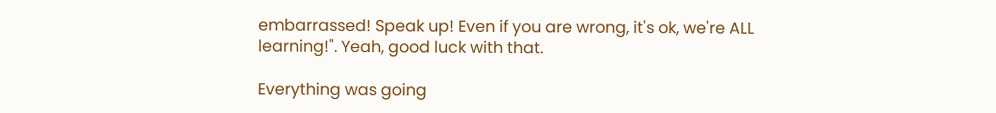embarrassed! Speak up! Even if you are wrong, it's ok, we're ALL learning!". Yeah, good luck with that.

Everything was going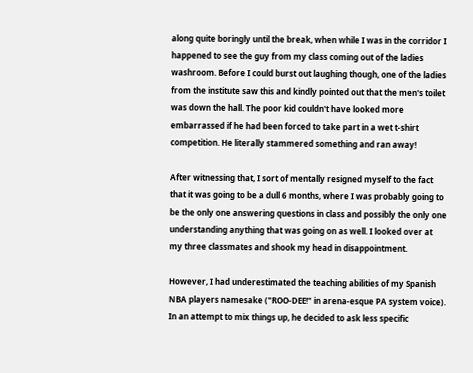along quite boringly until the break, when while I was in the corridor I happened to see the guy from my class coming out of the ladies washroom. Before I could burst out laughing though, one of the ladies from the institute saw this and kindly pointed out that the men's toilet was down the hall. The poor kid couldn't have looked more embarrassed if he had been forced to take part in a wet t-shirt competition. He literally stammered something and ran away!

After witnessing that, I sort of mentally resigned myself to the fact that it was going to be a dull 6 months, where I was probably going to be the only one answering questions in class and possibly the only one understanding anything that was going on as well. I looked over at my three classmates and shook my head in disappointment.

However, I had underestimated the teaching abilities of my Spanish NBA players namesake ("ROO-DEE!" in arena-esque PA system voice). In an attempt to mix things up, he decided to ask less specific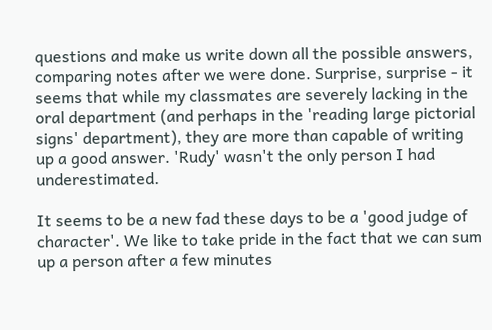questions and make us write down all the possible answers, comparing notes after we were done. Surprise, surprise - it seems that while my classmates are severely lacking in the oral department (and perhaps in the 'reading large pictorial signs' department), they are more than capable of writing up a good answer. 'Rudy' wasn't the only person I had underestimated.

It seems to be a new fad these days to be a 'good judge of character'. We like to take pride in the fact that we can sum up a person after a few minutes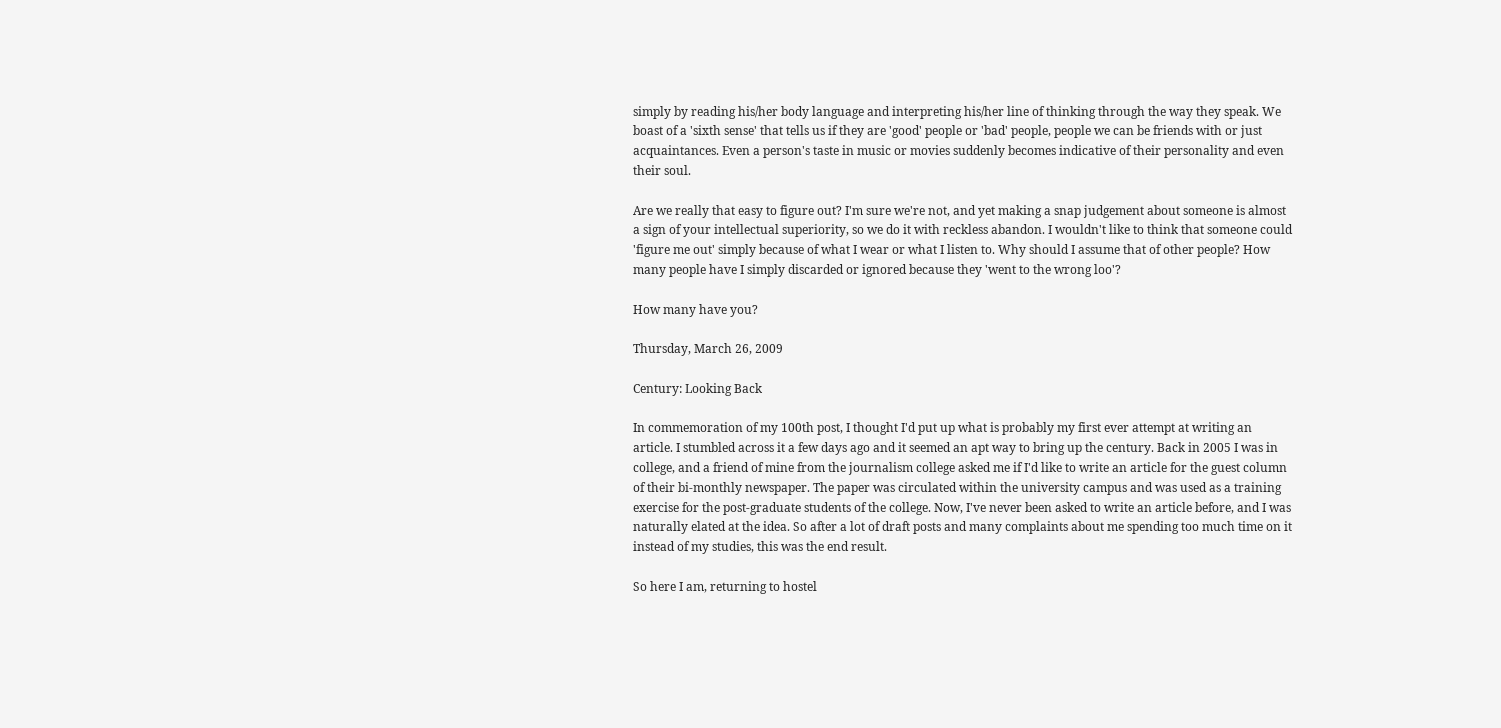simply by reading his/her body language and interpreting his/her line of thinking through the way they speak. We boast of a 'sixth sense' that tells us if they are 'good' people or 'bad' people, people we can be friends with or just acquaintances. Even a person's taste in music or movies suddenly becomes indicative of their personality and even their soul.

Are we really that easy to figure out? I'm sure we're not, and yet making a snap judgement about someone is almost a sign of your intellectual superiority, so we do it with reckless abandon. I wouldn't like to think that someone could 'figure me out' simply because of what I wear or what I listen to. Why should I assume that of other people? How many people have I simply discarded or ignored because they 'went to the wrong loo'?

How many have you?

Thursday, March 26, 2009

Century: Looking Back

In commemoration of my 100th post, I thought I'd put up what is probably my first ever attempt at writing an article. I stumbled across it a few days ago and it seemed an apt way to bring up the century. Back in 2005 I was in college, and a friend of mine from the journalism college asked me if I'd like to write an article for the guest column of their bi-monthly newspaper. The paper was circulated within the university campus and was used as a training exercise for the post-graduate students of the college. Now, I've never been asked to write an article before, and I was naturally elated at the idea. So after a lot of draft posts and many complaints about me spending too much time on it instead of my studies, this was the end result.

So here I am, returning to hostel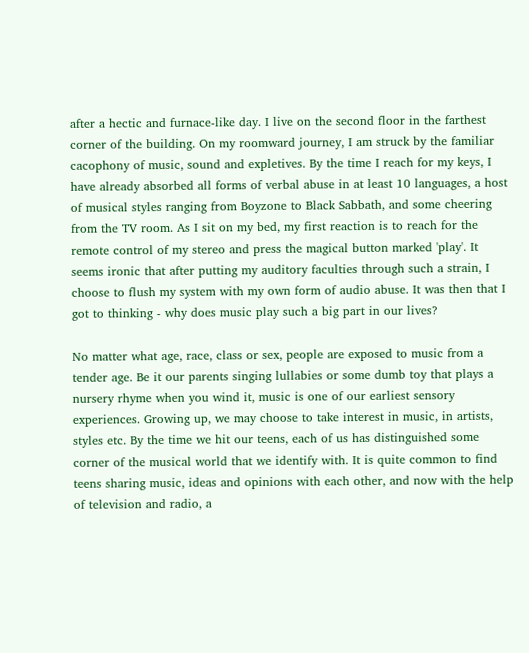after a hectic and furnace-like day. I live on the second floor in the farthest corner of the building. On my roomward journey, I am struck by the familiar cacophony of music, sound and expletives. By the time I reach for my keys, I have already absorbed all forms of verbal abuse in at least 10 languages, a host of musical styles ranging from Boyzone to Black Sabbath, and some cheering from the TV room. As I sit on my bed, my first reaction is to reach for the remote control of my stereo and press the magical button marked 'play'. It seems ironic that after putting my auditory faculties through such a strain, I choose to flush my system with my own form of audio abuse. It was then that I got to thinking - why does music play such a big part in our lives?

No matter what age, race, class or sex, people are exposed to music from a tender age. Be it our parents singing lullabies or some dumb toy that plays a nursery rhyme when you wind it, music is one of our earliest sensory experiences. Growing up, we may choose to take interest in music, in artists, styles etc. By the time we hit our teens, each of us has distinguished some corner of the musical world that we identify with. It is quite common to find teens sharing music, ideas and opinions with each other, and now with the help of television and radio, a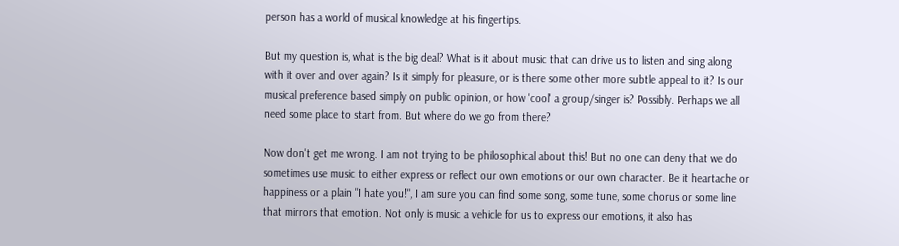person has a world of musical knowledge at his fingertips.

But my question is, what is the big deal? What is it about music that can drive us to listen and sing along with it over and over again? Is it simply for pleasure, or is there some other more subtle appeal to it? Is our musical preference based simply on public opinion, or how 'cool' a group/singer is? Possibly. Perhaps we all need some place to start from. But where do we go from there?

Now don't get me wrong. I am not trying to be philosophical about this! But no one can deny that we do sometimes use music to either express or reflect our own emotions or our own character. Be it heartache or happiness or a plain "I hate you!", I am sure you can find some song, some tune, some chorus or some line that mirrors that emotion. Not only is music a vehicle for us to express our emotions, it also has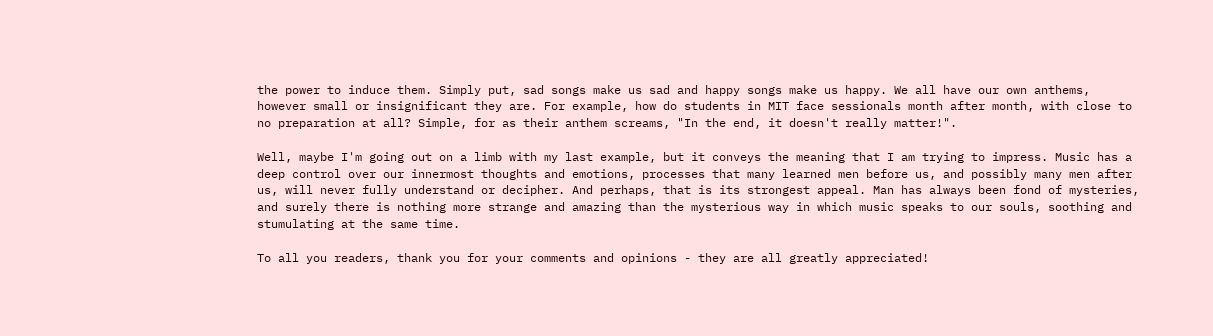the power to induce them. Simply put, sad songs make us sad and happy songs make us happy. We all have our own anthems, however small or insignificant they are. For example, how do students in MIT face sessionals month after month, with close to no preparation at all? Simple, for as their anthem screams, "In the end, it doesn't really matter!".

Well, maybe I'm going out on a limb with my last example, but it conveys the meaning that I am trying to impress. Music has a deep control over our innermost thoughts and emotions, processes that many learned men before us, and possibly many men after us, will never fully understand or decipher. And perhaps, that is its strongest appeal. Man has always been fond of mysteries, and surely there is nothing more strange and amazing than the mysterious way in which music speaks to our souls, soothing and stumulating at the same time.

To all you readers, thank you for your comments and opinions - they are all greatly appreciated!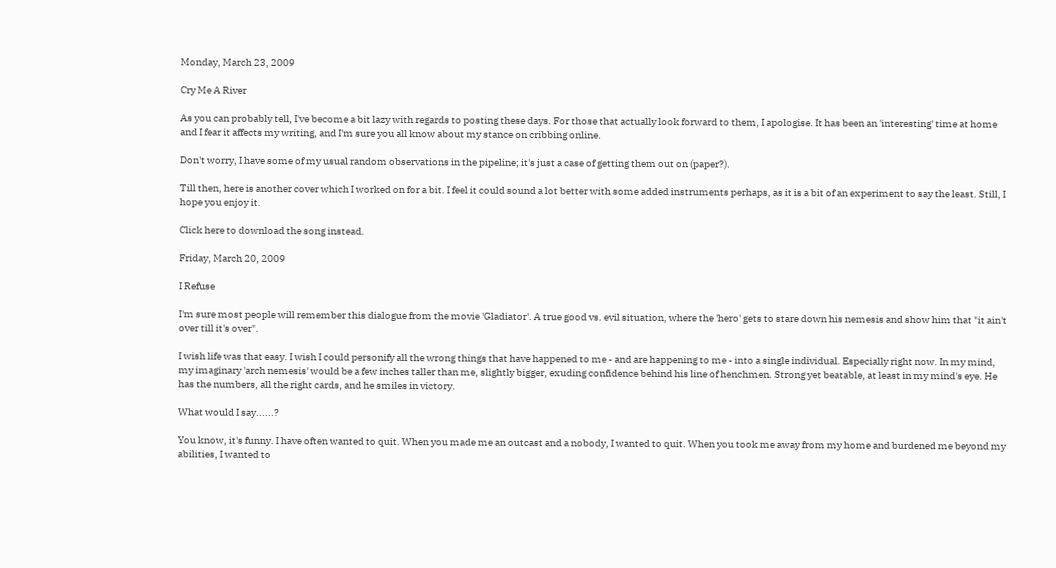Monday, March 23, 2009

Cry Me A River

As you can probably tell, I've become a bit lazy with regards to posting these days. For those that actually look forward to them, I apologise. It has been an 'interesting' time at home and I fear it affects my writing, and I'm sure you all know about my stance on cribbing online.

Don't worry, I have some of my usual random observations in the pipeline; it's just a case of getting them out on (paper?).

Till then, here is another cover which I worked on for a bit. I feel it could sound a lot better with some added instruments perhaps, as it is a bit of an experiment to say the least. Still, I hope you enjoy it.

Click here to download the song instead.

Friday, March 20, 2009

I Refuse

I'm sure most people will remember this dialogue from the movie 'Gladiator'. A true good vs. evil situation, where the 'hero' gets to stare down his nemesis and show him that "it ain't over till it's over".

I wish life was that easy. I wish I could personify all the wrong things that have happened to me - and are happening to me - into a single individual. Especially right now. In my mind, my imaginary 'arch nemesis' would be a few inches taller than me, slightly bigger, exuding confidence behind his line of henchmen. Strong yet beatable, at least in my mind's eye. He has the numbers, all the right cards, and he smiles in victory.

What would I say......?

You know, it's funny. I have often wanted to quit. When you made me an outcast and a nobody, I wanted to quit. When you took me away from my home and burdened me beyond my abilities, I wanted to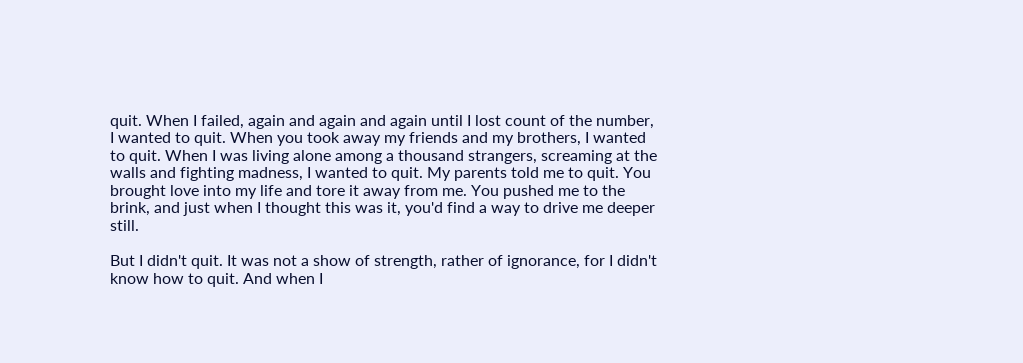quit. When I failed, again and again and again until I lost count of the number, I wanted to quit. When you took away my friends and my brothers, I wanted to quit. When I was living alone among a thousand strangers, screaming at the walls and fighting madness, I wanted to quit. My parents told me to quit. You brought love into my life and tore it away from me. You pushed me to the brink, and just when I thought this was it, you'd find a way to drive me deeper still.

But I didn't quit. It was not a show of strength, rather of ignorance, for I didn't know how to quit. And when I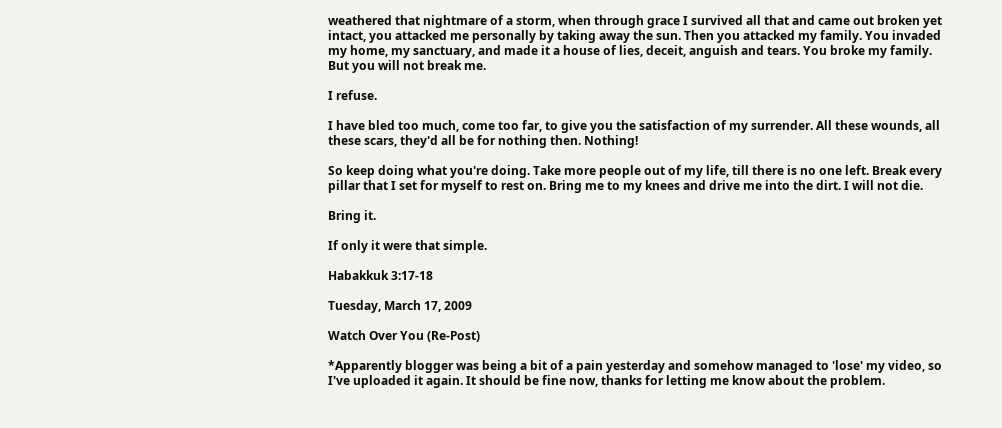weathered that nightmare of a storm, when through grace I survived all that and came out broken yet intact, you attacked me personally by taking away the sun. Then you attacked my family. You invaded my home, my sanctuary, and made it a house of lies, deceit, anguish and tears. You broke my family. But you will not break me.

I refuse.

I have bled too much, come too far, to give you the satisfaction of my surrender. All these wounds, all these scars, they'd all be for nothing then. Nothing!

So keep doing what you're doing. Take more people out of my life, till there is no one left. Break every pillar that I set for myself to rest on. Bring me to my knees and drive me into the dirt. I will not die.

Bring it.

If only it were that simple.

Habakkuk 3:17-18

Tuesday, March 17, 2009

Watch Over You (Re-Post)

*Apparently blogger was being a bit of a pain yesterday and somehow managed to 'lose' my video, so I've uploaded it again. It should be fine now, thanks for letting me know about the problem.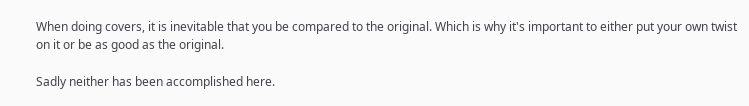When doing covers, it is inevitable that you be compared to the original. Which is why it's important to either put your own twist on it or be as good as the original.

Sadly neither has been accomplished here.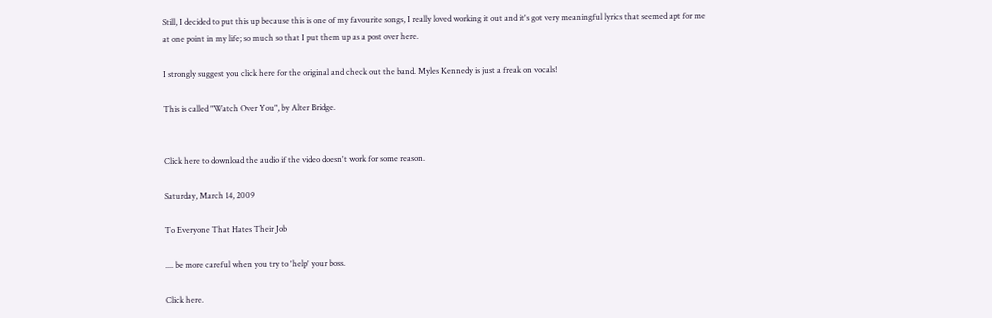Still, I decided to put this up because this is one of my favourite songs, I really loved working it out and it's got very meaningful lyrics that seemed apt for me at one point in my life; so much so that I put them up as a post over here.

I strongly suggest you click here for the original and check out the band. Myles Kennedy is just a freak on vocals!

This is called "Watch Over You", by Alter Bridge.


Click here to download the audio if the video doesn't work for some reason.

Saturday, March 14, 2009

To Everyone That Hates Their Job

.... be more careful when you try to 'help' your boss.

Click here.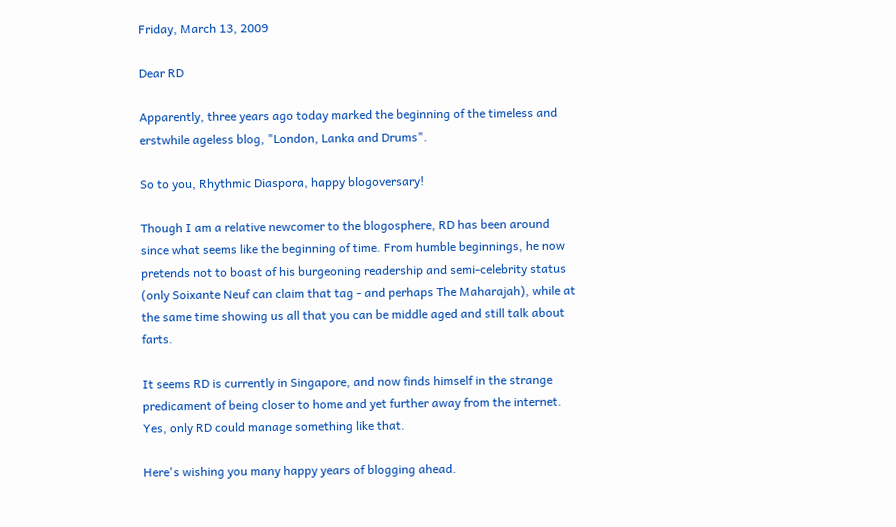Friday, March 13, 2009

Dear RD

Apparently, three years ago today marked the beginning of the timeless and erstwhile ageless blog, "London, Lanka and Drums".

So to you, Rhythmic Diaspora, happy blogoversary!

Though I am a relative newcomer to the blogosphere, RD has been around since what seems like the beginning of time. From humble beginnings, he now pretends not to boast of his burgeoning readership and semi-celebrity status (only Soixante Neuf can claim that tag - and perhaps The Maharajah), while at the same time showing us all that you can be middle aged and still talk about farts.

It seems RD is currently in Singapore, and now finds himself in the strange predicament of being closer to home and yet further away from the internet. Yes, only RD could manage something like that.

Here's wishing you many happy years of blogging ahead.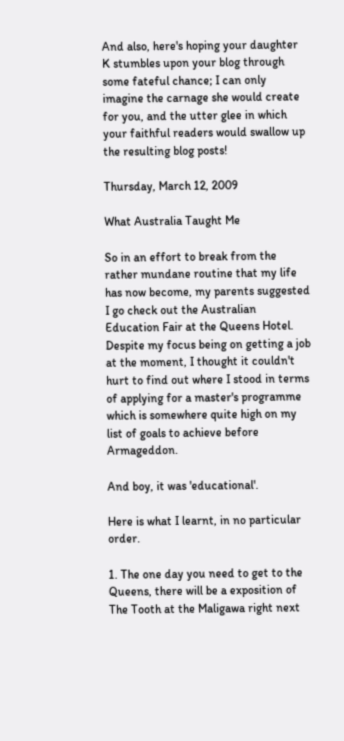And also, here's hoping your daughter K stumbles upon your blog through some fateful chance; I can only imagine the carnage she would create for you, and the utter glee in which your faithful readers would swallow up the resulting blog posts!

Thursday, March 12, 2009

What Australia Taught Me

So in an effort to break from the rather mundane routine that my life has now become, my parents suggested I go check out the Australian Education Fair at the Queens Hotel. Despite my focus being on getting a job at the moment, I thought it couldn't hurt to find out where I stood in terms of applying for a master's programme which is somewhere quite high on my list of goals to achieve before Armageddon.

And boy, it was 'educational'.

Here is what I learnt, in no particular order.

1. The one day you need to get to the Queens, there will be a exposition of The Tooth at the Maligawa right next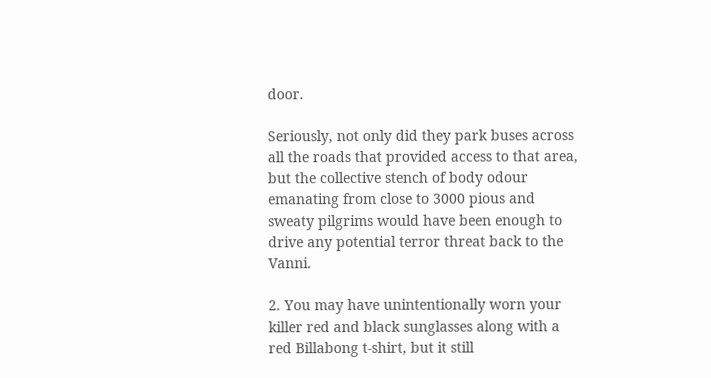door.

Seriously, not only did they park buses across all the roads that provided access to that area, but the collective stench of body odour emanating from close to 3000 pious and sweaty pilgrims would have been enough to drive any potential terror threat back to the Vanni.

2. You may have unintentionally worn your killer red and black sunglasses along with a red Billabong t-shirt, but it still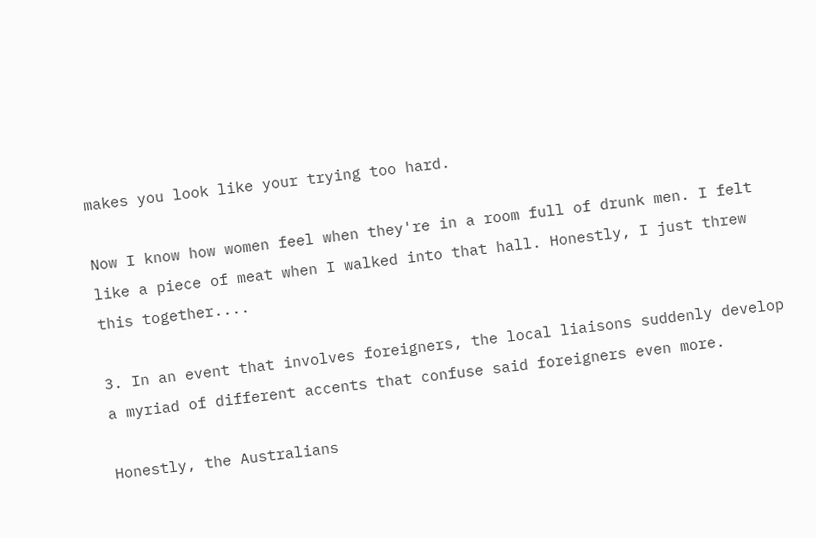makes you look like your trying too hard.

Now I know how women feel when they're in a room full of drunk men. I felt like a piece of meat when I walked into that hall. Honestly, I just threw this together....

3. In an event that involves foreigners, the local liaisons suddenly develop a myriad of different accents that confuse said foreigners even more.

Honestly, the Australians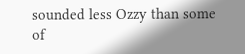sounded less Ozzy than some of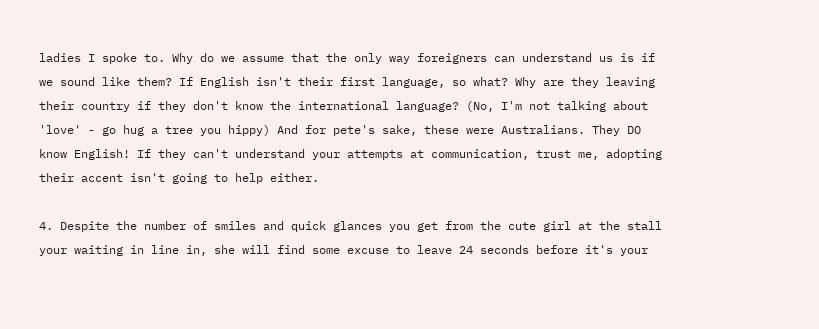ladies I spoke to. Why do we assume that the only way foreigners can understand us is if we sound like them? If English isn't their first language, so what? Why are they leaving their country if they don't know the international language? (No, I'm not talking about 'love' - go hug a tree you hippy) And for pete's sake, these were Australians. They DO know English! If they can't understand your attempts at communication, trust me, adopting their accent isn't going to help either.

4. Despite the number of smiles and quick glances you get from the cute girl at the stall your waiting in line in, she will find some excuse to leave 24 seconds before it's your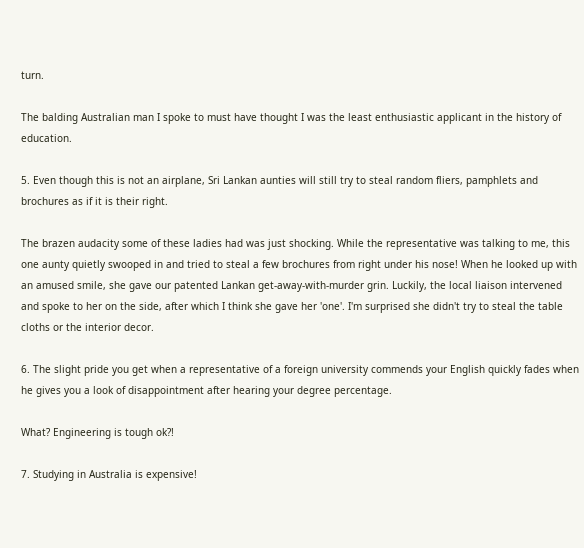turn.

The balding Australian man I spoke to must have thought I was the least enthusiastic applicant in the history of education.

5. Even though this is not an airplane, Sri Lankan aunties will still try to steal random fliers, pamphlets and brochures as if it is their right.

The brazen audacity some of these ladies had was just shocking. While the representative was talking to me, this one aunty quietly swooped in and tried to steal a few brochures from right under his nose! When he looked up with an amused smile, she gave our patented Lankan get-away-with-murder grin. Luckily, the local liaison intervened and spoke to her on the side, after which I think she gave her 'one'. I'm surprised she didn't try to steal the table cloths or the interior decor.

6. The slight pride you get when a representative of a foreign university commends your English quickly fades when he gives you a look of disappointment after hearing your degree percentage.

What? Engineering is tough ok?!

7. Studying in Australia is expensive!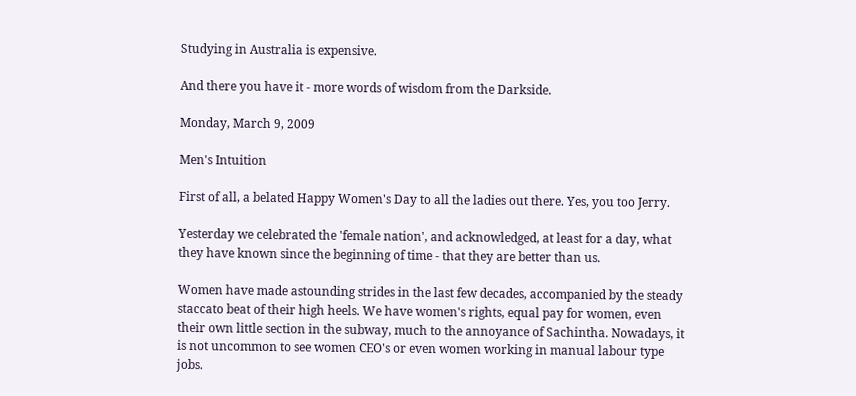Studying in Australia is expensive.

And there you have it - more words of wisdom from the Darkside.

Monday, March 9, 2009

Men's Intuition

First of all, a belated Happy Women's Day to all the ladies out there. Yes, you too Jerry.

Yesterday we celebrated the 'female nation', and acknowledged, at least for a day, what they have known since the beginning of time - that they are better than us.

Women have made astounding strides in the last few decades, accompanied by the steady staccato beat of their high heels. We have women's rights, equal pay for women, even their own little section in the subway, much to the annoyance of Sachintha. Nowadays, it is not uncommon to see women CEO's or even women working in manual labour type jobs.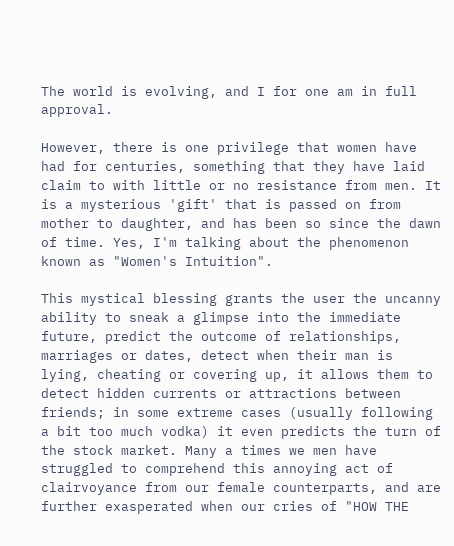The world is evolving, and I for one am in full approval.

However, there is one privilege that women have had for centuries, something that they have laid claim to with little or no resistance from men. It is a mysterious 'gift' that is passed on from mother to daughter, and has been so since the dawn of time. Yes, I'm talking about the phenomenon known as "Women's Intuition".

This mystical blessing grants the user the uncanny ability to sneak a glimpse into the immediate future, predict the outcome of relationships, marriages or dates, detect when their man is lying, cheating or covering up, it allows them to detect hidden currents or attractions between friends; in some extreme cases (usually following a bit too much vodka) it even predicts the turn of the stock market. Many a times we men have struggled to comprehend this annoying act of clairvoyance from our female counterparts, and are further exasperated when our cries of "HOW THE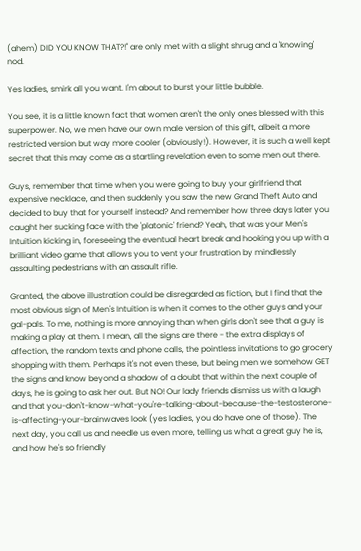(ahem) DID YOU KNOW THAT?!" are only met with a slight shrug and a 'knowing' nod.

Yes ladies, smirk all you want. I'm about to burst your little bubble.

You see, it is a little known fact that women aren't the only ones blessed with this superpower. No, we men have our own male version of this gift, albeit a more restricted version but way more cooler (obviously!). However, it is such a well kept secret that this may come as a startling revelation even to some men out there.

Guys, remember that time when you were going to buy your girlfriend that expensive necklace, and then suddenly you saw the new Grand Theft Auto and decided to buy that for yourself instead? And remember how three days later you caught her sucking face with the 'platonic' friend? Yeah, that was your Men's Intuition kicking in, foreseeing the eventual heart break and hooking you up with a brilliant video game that allows you to vent your frustration by mindlessly assaulting pedestrians with an assault rifle.

Granted, the above illustration could be disregarded as fiction, but I find that the most obvious sign of Men's Intuition is when it comes to the other guys and your gal-pals. To me, nothing is more annoying than when girls don't see that a guy is making a play at them. I mean, all the signs are there - the extra displays of affection, the random texts and phone calls, the pointless invitations to go grocery shopping with them. Perhaps it's not even these, but being men we somehow GET the signs and know beyond a shadow of a doubt that within the next couple of days, he is going to ask her out. But NO! Our lady friends dismiss us with a laugh and that you-don't-know-what-you're-talking-about-because-the-testosterone-is-affecting-your-brainwaves look (yes ladies, you do have one of those). The next day, you call us and needle us even more, telling us what a great guy he is, and how he's so friendly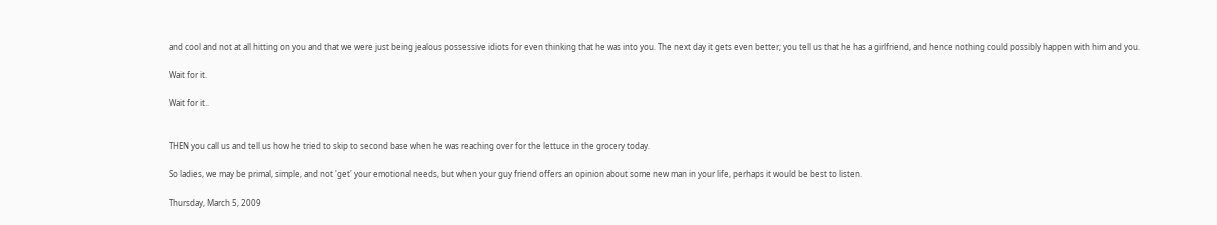and cool and not at all hitting on you and that we were just being jealous possessive idiots for even thinking that he was into you. The next day it gets even better; you tell us that he has a girlfriend, and hence nothing could possibly happen with him and you.

Wait for it.

Wait for it..


THEN you call us and tell us how he tried to skip to second base when he was reaching over for the lettuce in the grocery today.

So ladies, we may be primal, simple, and not 'get' your emotional needs, but when your guy friend offers an opinion about some new man in your life, perhaps it would be best to listen.

Thursday, March 5, 2009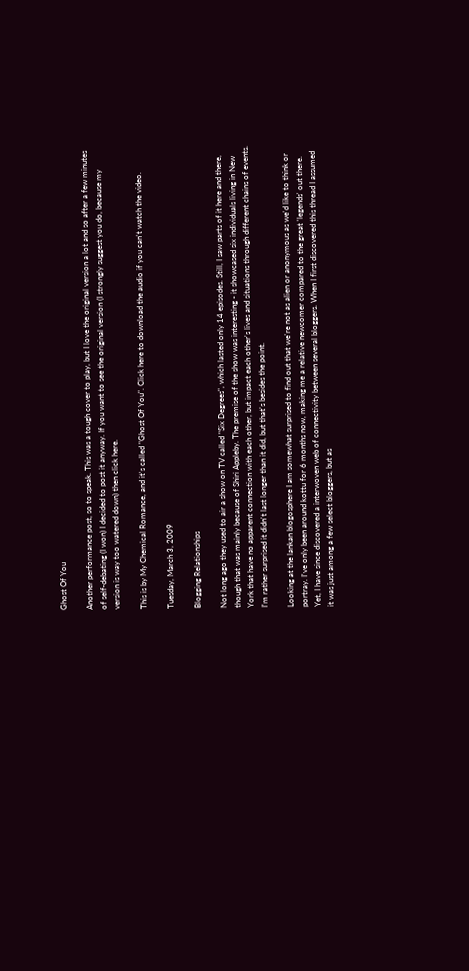Ghost Of You

Another performance post, so to speak. This was a tough cover to play, but I love the original version a lot and so after a few minutes of self-debating (I won) I decided to post it anyway. If you want to see the original version (I strongly suggest you do, because my version is way too watered down) then click here.

This is by My Chemical Romance, and it's called "Ghost Of You". Click here to download the audio if you can't watch the video.

Tuesday, March 3, 2009

Blogging Relationships

Not long ago they used to air a show on TV called "Six Degrees", which lasted only 14 episodes. Still, I saw parts of it here and there, though that was mainly because of Shiri Appleby. The premise of the show was interesting - it showcased six individuals living in New York that have no apparent connection with each other, but impact each other's lives and situations through different chains of events. I'm rather surprised it didn't last longer than it did, but that's besides the point.

Looking at the lankan blogosphere I am somewhat surprised to find out that we're not as alien or anonymous as we'd like to think or portray. I've only been around kottu for 6 months now, making me a relative newcomer compared to the great 'legends' out there. Yet, I have since discovered a interwoven web of connectivity between several bloggers. When I first discovered this thread I assumed it was just among a few select bloggers, but as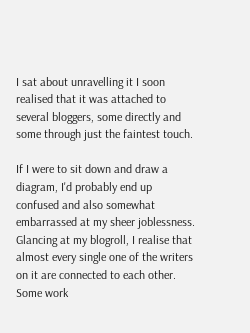I sat about unravelling it I soon realised that it was attached to several bloggers, some directly and some through just the faintest touch.

If I were to sit down and draw a diagram, I'd probably end up confused and also somewhat embarrassed at my sheer joblessness. Glancing at my blogroll, I realise that almost every single one of the writers on it are connected to each other. Some work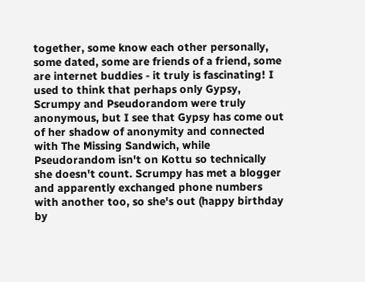together, some know each other personally, some dated, some are friends of a friend, some are internet buddies - it truly is fascinating! I used to think that perhaps only Gypsy, Scrumpy and Pseudorandom were truly anonymous, but I see that Gypsy has come out of her shadow of anonymity and connected with The Missing Sandwich, while Pseudorandom isn't on Kottu so technically she doesn't count. Scrumpy has met a blogger and apparently exchanged phone numbers with another too, so she's out (happy birthday by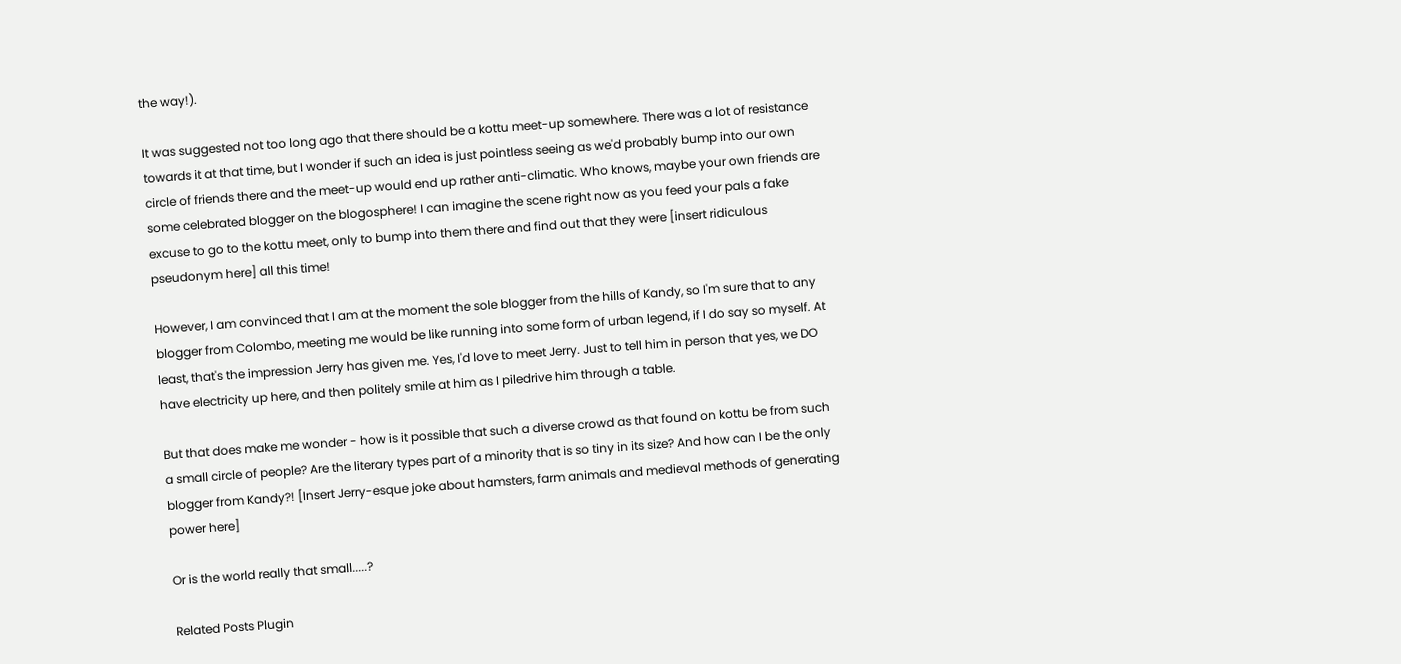the way!).

It was suggested not too long ago that there should be a kottu meet-up somewhere. There was a lot of resistance towards it at that time, but I wonder if such an idea is just pointless seeing as we'd probably bump into our own circle of friends there and the meet-up would end up rather anti-climatic. Who knows, maybe your own friends are some celebrated blogger on the blogosphere! I can imagine the scene right now as you feed your pals a fake excuse to go to the kottu meet, only to bump into them there and find out that they were [insert ridiculous pseudonym here] all this time!

However, I am convinced that I am at the moment the sole blogger from the hills of Kandy, so I'm sure that to any blogger from Colombo, meeting me would be like running into some form of urban legend, if I do say so myself. At least, that's the impression Jerry has given me. Yes, I'd love to meet Jerry. Just to tell him in person that yes, we DO have electricity up here, and then politely smile at him as I piledrive him through a table.

But that does make me wonder - how is it possible that such a diverse crowd as that found on kottu be from such a small circle of people? Are the literary types part of a minority that is so tiny in its size? And how can I be the only blogger from Kandy?! [Insert Jerry-esque joke about hamsters, farm animals and medieval methods of generating power here]

Or is the world really that small.....?

Related Posts Plugin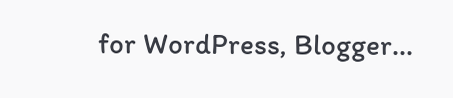for WordPress, Blogger...